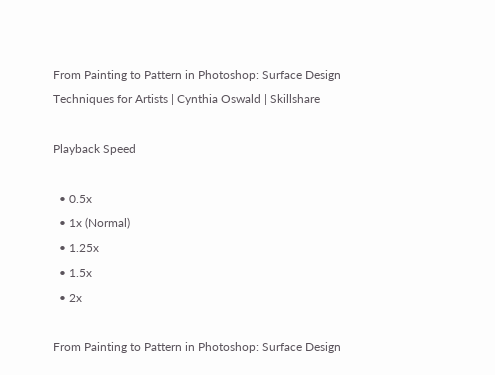From Painting to Pattern in Photoshop: Surface Design Techniques for Artists | Cynthia Oswald | Skillshare

Playback Speed

  • 0.5x
  • 1x (Normal)
  • 1.25x
  • 1.5x
  • 2x

From Painting to Pattern in Photoshop: Surface Design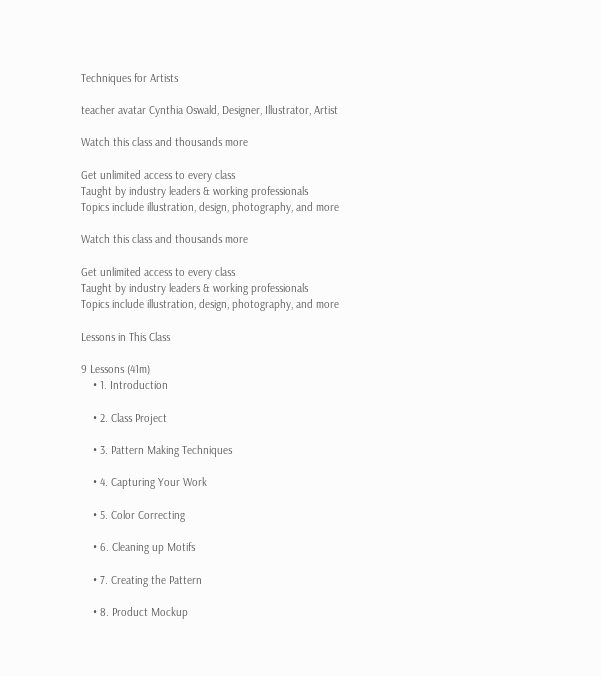Techniques for Artists

teacher avatar Cynthia Oswald, Designer, Illustrator, Artist

Watch this class and thousands more

Get unlimited access to every class
Taught by industry leaders & working professionals
Topics include illustration, design, photography, and more

Watch this class and thousands more

Get unlimited access to every class
Taught by industry leaders & working professionals
Topics include illustration, design, photography, and more

Lessons in This Class

9 Lessons (41m)
    • 1. Introduction

    • 2. Class Project

    • 3. Pattern Making Techniques

    • 4. Capturing Your Work

    • 5. Color Correcting

    • 6. Cleaning up Motifs

    • 7. Creating the Pattern

    • 8. Product Mockup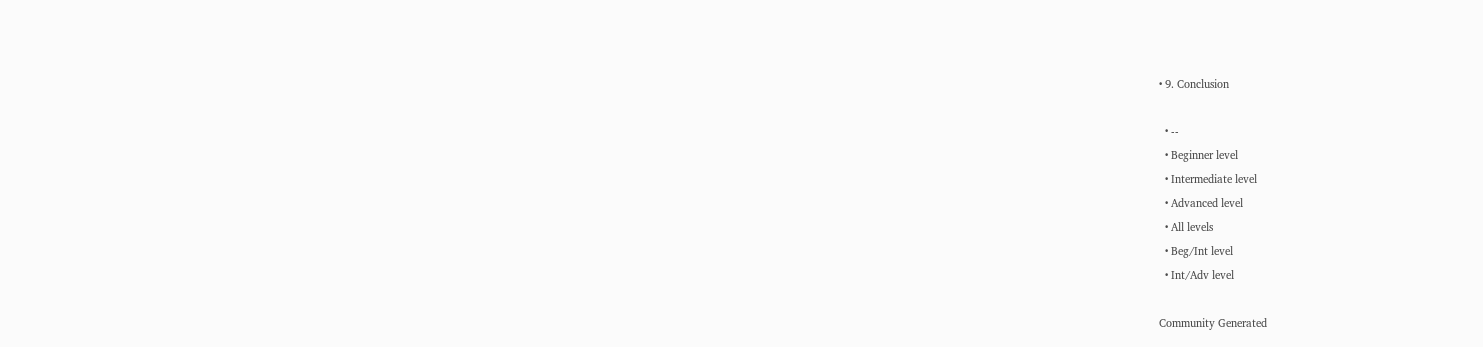• 9. Conclusion

  • --
  • Beginner level
  • Intermediate level
  • Advanced level
  • All levels
  • Beg/Int level
  • Int/Adv level

Community Generated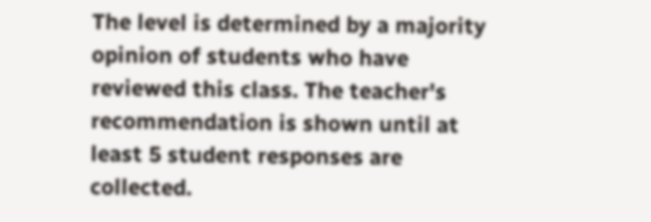The level is determined by a majority opinion of students who have reviewed this class. The teacher's recommendation is shown until at least 5 student responses are collected.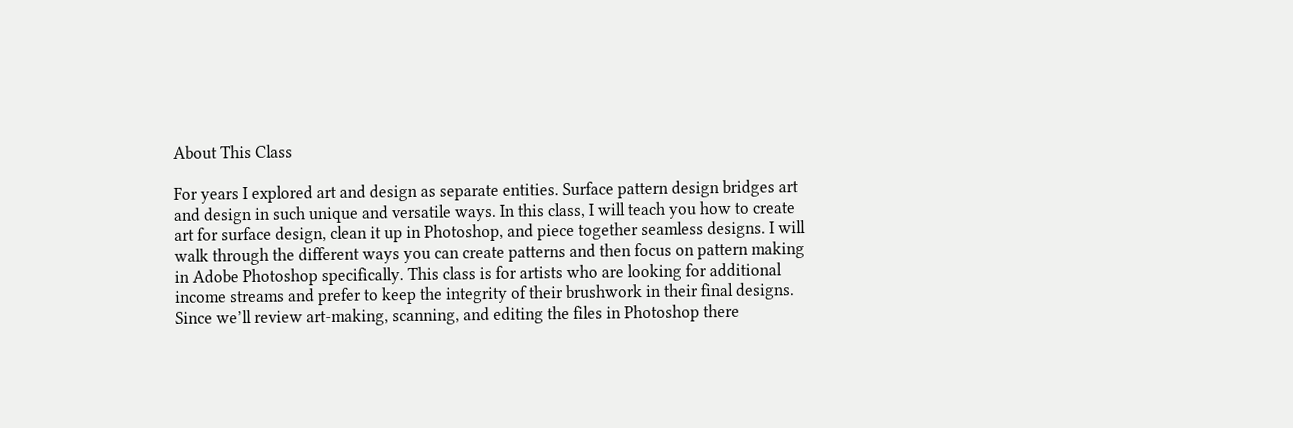About This Class

For years I explored art and design as separate entities. Surface pattern design bridges art and design in such unique and versatile ways. In this class, I will teach you how to create art for surface design, clean it up in Photoshop, and piece together seamless designs. I will walk through the different ways you can create patterns and then focus on pattern making in Adobe Photoshop specifically. This class is for artists who are looking for additional income streams and prefer to keep the integrity of their brushwork in their final designs. Since we’ll review art-making, scanning, and editing the files in Photoshop there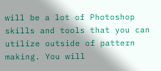will be a lot of Photoshop skills and tools that you can utilize outside of pattern making. You will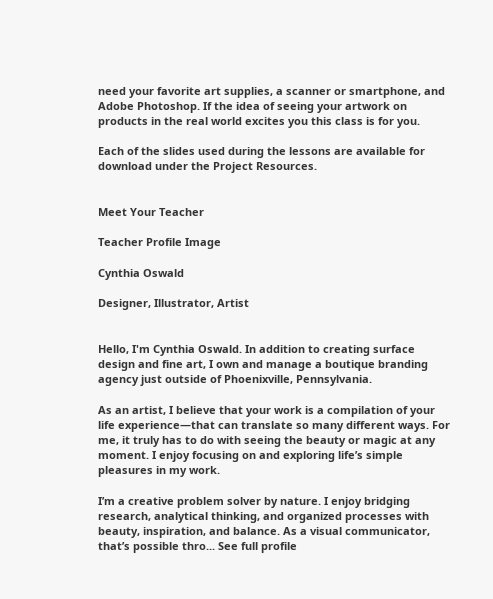need your favorite art supplies, a scanner or smartphone, and Adobe Photoshop. If the idea of seeing your artwork on products in the real world excites you this class is for you.

Each of the slides used during the lessons are available for download under the Project Resources.


Meet Your Teacher

Teacher Profile Image

Cynthia Oswald

Designer, Illustrator, Artist


Hello, I'm Cynthia Oswald. In addition to creating surface design and fine art, I own and manage a boutique branding agency just outside of Phoenixville, Pennsylvania.

As an artist, I believe that your work is a compilation of your life experience—that can translate so many different ways. For me, it truly has to do with seeing the beauty or magic at any moment. I enjoy focusing on and exploring life’s simple pleasures in my work.

I’m a creative problem solver by nature. I enjoy bridging research, analytical thinking, and organized processes with beauty, inspiration, and balance. As a visual communicator, that’s possible thro... See full profile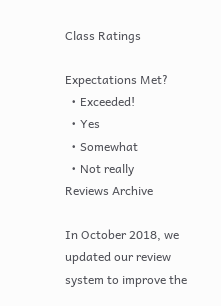Class Ratings

Expectations Met?
  • Exceeded!
  • Yes
  • Somewhat
  • Not really
Reviews Archive

In October 2018, we updated our review system to improve the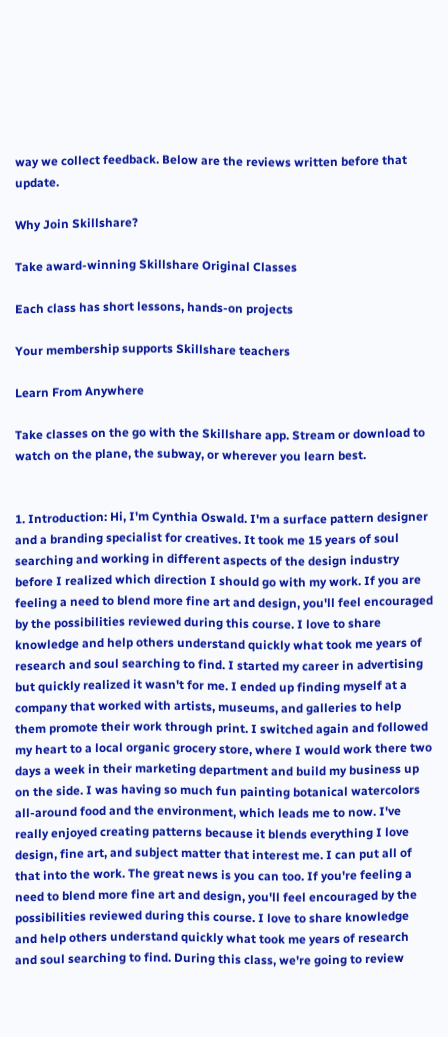way we collect feedback. Below are the reviews written before that update.

Why Join Skillshare?

Take award-winning Skillshare Original Classes

Each class has short lessons, hands-on projects

Your membership supports Skillshare teachers

Learn From Anywhere

Take classes on the go with the Skillshare app. Stream or download to watch on the plane, the subway, or wherever you learn best.


1. Introduction: Hi, I'm Cynthia Oswald. I'm a surface pattern designer and a branding specialist for creatives. It took me 15 years of soul searching and working in different aspects of the design industry before I realized which direction I should go with my work. If you are feeling a need to blend more fine art and design, you'll feel encouraged by the possibilities reviewed during this course. I love to share knowledge and help others understand quickly what took me years of research and soul searching to find. I started my career in advertising but quickly realized it wasn't for me. I ended up finding myself at a company that worked with artists, museums, and galleries to help them promote their work through print. I switched again and followed my heart to a local organic grocery store, where I would work there two days a week in their marketing department and build my business up on the side. I was having so much fun painting botanical watercolors all-around food and the environment, which leads me to now. I've really enjoyed creating patterns because it blends everything I love design, fine art, and subject matter that interest me. I can put all of that into the work. The great news is you can too. If you're feeling a need to blend more fine art and design, you'll feel encouraged by the possibilities reviewed during this course. I love to share knowledge and help others understand quickly what took me years of research and soul searching to find. During this class, we're going to review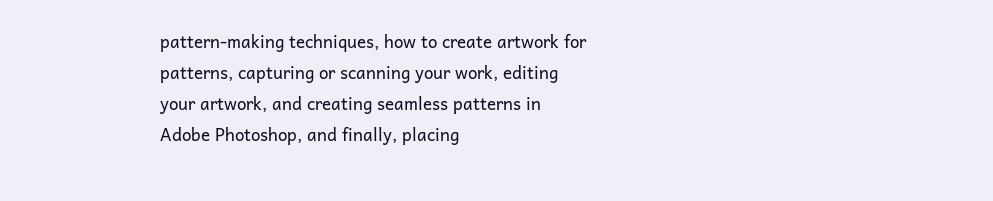pattern-making techniques, how to create artwork for patterns, capturing or scanning your work, editing your artwork, and creating seamless patterns in Adobe Photoshop, and finally, placing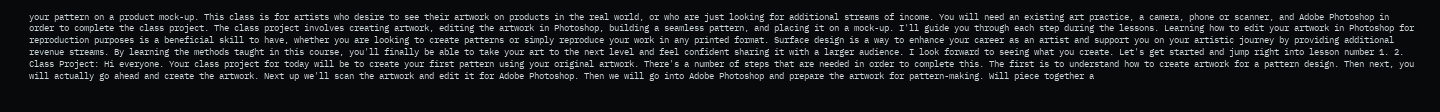your pattern on a product mock-up. This class is for artists who desire to see their artwork on products in the real world, or who are just looking for additional streams of income. You will need an existing art practice, a camera, phone or scanner, and Adobe Photoshop in order to complete the class project. The class project involves creating artwork, editing the artwork in Photoshop, building a seamless pattern, and placing it on a mock-up. I'll guide you through each step during the lessons. Learning how to edit your artwork in Photoshop for reproduction purposes is a beneficial skill to have, whether you are looking to create patterns or simply reproduce your work in any printed format. Surface design is a way to enhance your career as an artist and support you on your artistic journey by providing additional revenue streams. By learning the methods taught in this course, you'll finally be able to take your art to the next level and feel confident sharing it with a larger audience. I look forward to seeing what you create. Let's get started and jump right into lesson number 1. 2. Class Project: Hi everyone. Your class project for today will be to create your first pattern using your original artwork. There's a number of steps that are needed in order to complete this. The first is to understand how to create artwork for a pattern design. Then next, you will actually go ahead and create the artwork. Next up we'll scan the artwork and edit it for Adobe Photoshop. Then we will go into Adobe Photoshop and prepare the artwork for pattern-making. Will piece together a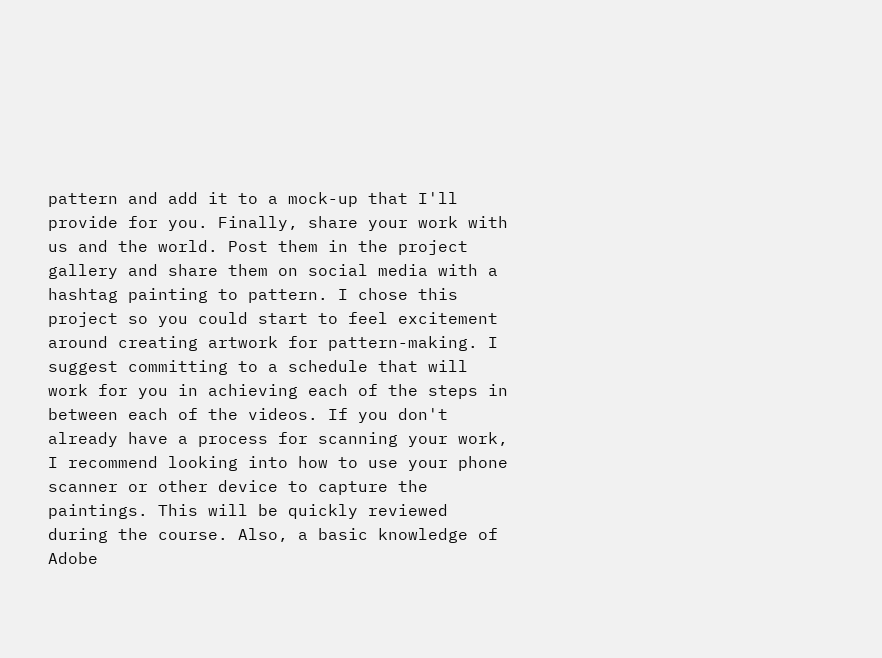pattern and add it to a mock-up that I'll provide for you. Finally, share your work with us and the world. Post them in the project gallery and share them on social media with a hashtag painting to pattern. I chose this project so you could start to feel excitement around creating artwork for pattern-making. I suggest committing to a schedule that will work for you in achieving each of the steps in between each of the videos. If you don't already have a process for scanning your work, I recommend looking into how to use your phone scanner or other device to capture the paintings. This will be quickly reviewed during the course. Also, a basic knowledge of Adobe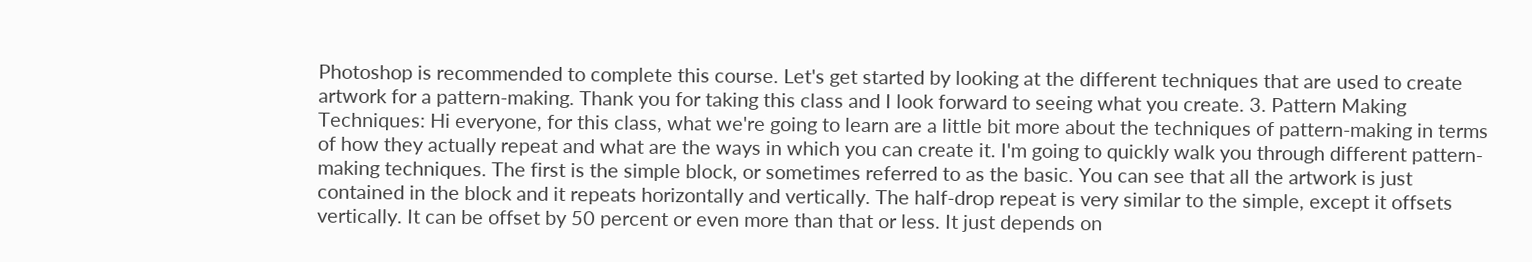Photoshop is recommended to complete this course. Let's get started by looking at the different techniques that are used to create artwork for a pattern-making. Thank you for taking this class and I look forward to seeing what you create. 3. Pattern Making Techniques: Hi everyone, for this class, what we're going to learn are a little bit more about the techniques of pattern-making in terms of how they actually repeat and what are the ways in which you can create it. I'm going to quickly walk you through different pattern-making techniques. The first is the simple block, or sometimes referred to as the basic. You can see that all the artwork is just contained in the block and it repeats horizontally and vertically. The half-drop repeat is very similar to the simple, except it offsets vertically. It can be offset by 50 percent or even more than that or less. It just depends on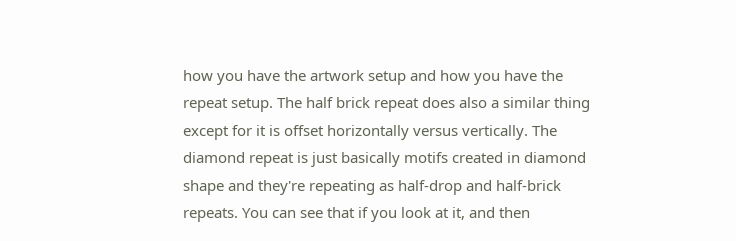how you have the artwork setup and how you have the repeat setup. The half brick repeat does also a similar thing except for it is offset horizontally versus vertically. The diamond repeat is just basically motifs created in diamond shape and they're repeating as half-drop and half-brick repeats. You can see that if you look at it, and then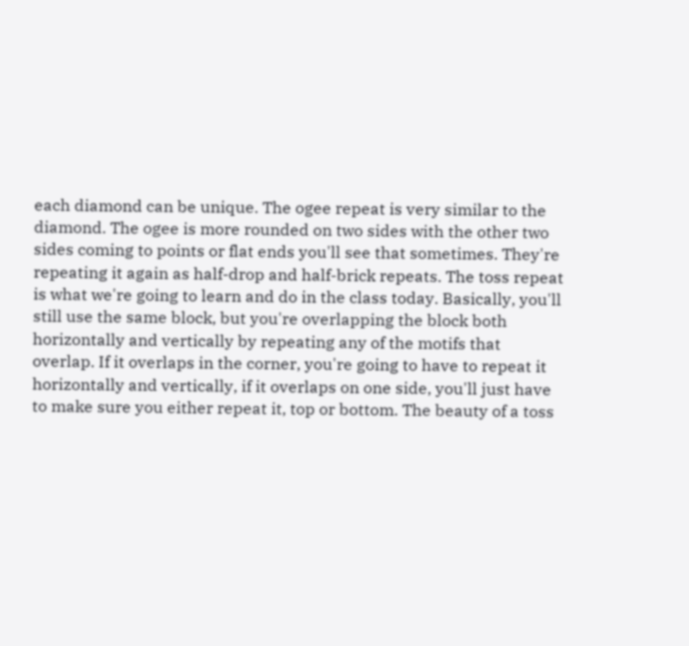each diamond can be unique. The ogee repeat is very similar to the diamond. The ogee is more rounded on two sides with the other two sides coming to points or flat ends you'll see that sometimes. They're repeating it again as half-drop and half-brick repeats. The toss repeat is what we're going to learn and do in the class today. Basically, you'll still use the same block, but you're overlapping the block both horizontally and vertically by repeating any of the motifs that overlap. If it overlaps in the corner, you're going to have to repeat it horizontally and vertically, if it overlaps on one side, you'll just have to make sure you either repeat it, top or bottom. The beauty of a toss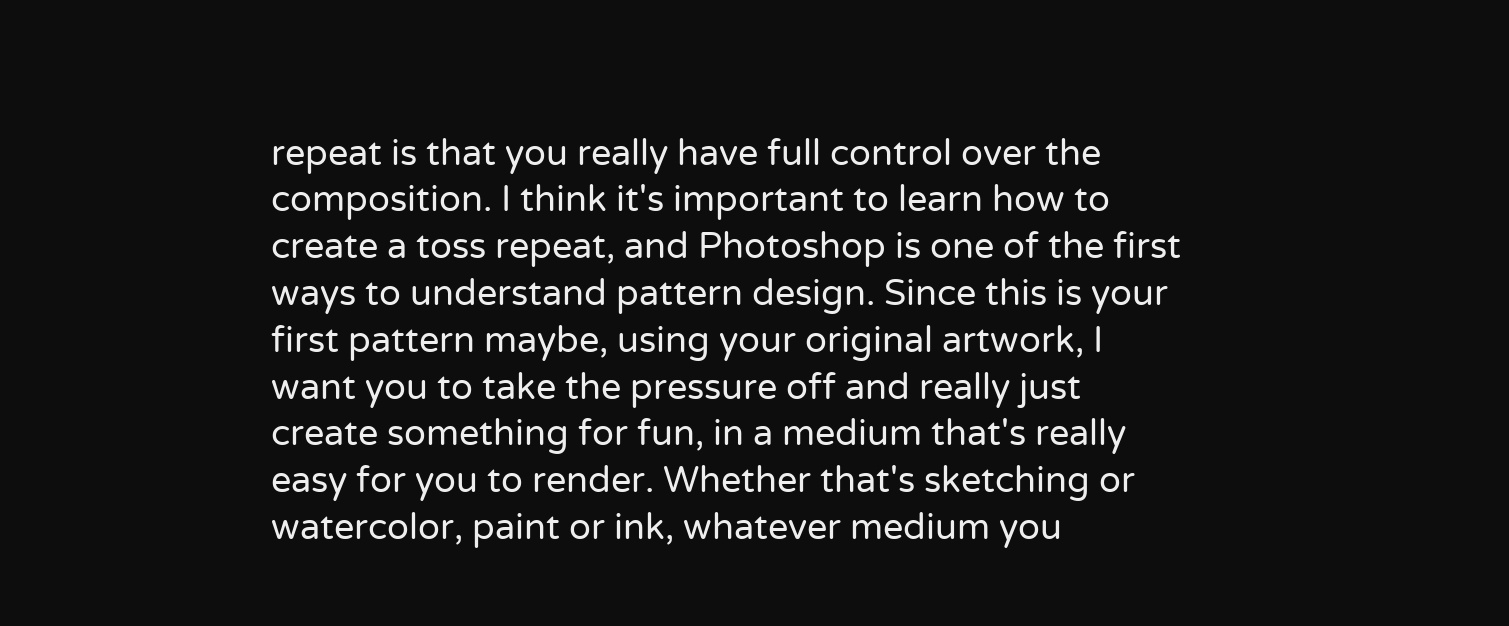repeat is that you really have full control over the composition. I think it's important to learn how to create a toss repeat, and Photoshop is one of the first ways to understand pattern design. Since this is your first pattern maybe, using your original artwork, I want you to take the pressure off and really just create something for fun, in a medium that's really easy for you to render. Whether that's sketching or watercolor, paint or ink, whatever medium you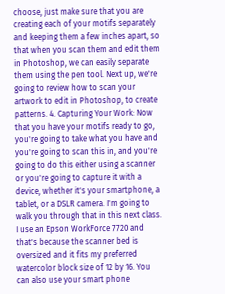choose, just make sure that you are creating each of your motifs separately and keeping them a few inches apart, so that when you scan them and edit them in Photoshop, we can easily separate them using the pen tool. Next up, we're going to review how to scan your artwork to edit in Photoshop, to create patterns. 4. Capturing Your Work: Now that you have your motifs ready to go, you're going to take what you have and you're going to scan this in, and you're going to do this either using a scanner or you're going to capture it with a device, whether it's your smartphone, a tablet, or a DSLR camera. I'm going to walk you through that in this next class. I use an Epson WorkForce 7720 and that's because the scanner bed is oversized and it fits my preferred watercolor block size of 12 by 16. You can also use your smart phone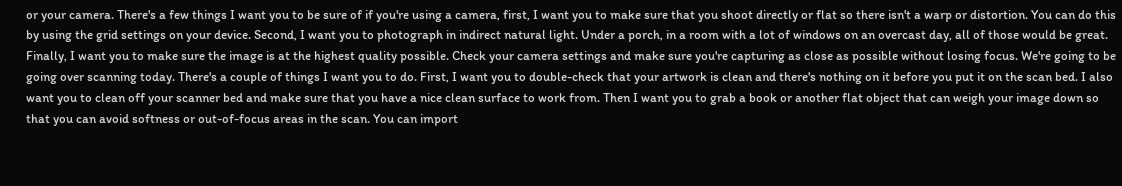or your camera. There's a few things I want you to be sure of if you're using a camera, first, I want you to make sure that you shoot directly or flat so there isn't a warp or distortion. You can do this by using the grid settings on your device. Second, I want you to photograph in indirect natural light. Under a porch, in a room with a lot of windows on an overcast day, all of those would be great. Finally, I want you to make sure the image is at the highest quality possible. Check your camera settings and make sure you're capturing as close as possible without losing focus. We're going to be going over scanning today. There's a couple of things I want you to do. First, I want you to double-check that your artwork is clean and there's nothing on it before you put it on the scan bed. I also want you to clean off your scanner bed and make sure that you have a nice clean surface to work from. Then I want you to grab a book or another flat object that can weigh your image down so that you can avoid softness or out-of-focus areas in the scan. You can import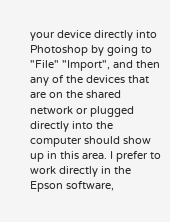your device directly into Photoshop by going to "File" "Import", and then any of the devices that are on the shared network or plugged directly into the computer should show up in this area. I prefer to work directly in the Epson software,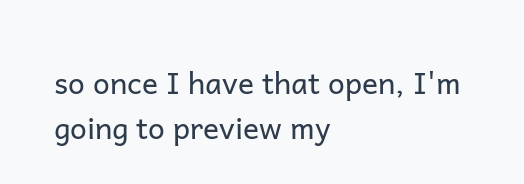so once I have that open, I'm going to preview my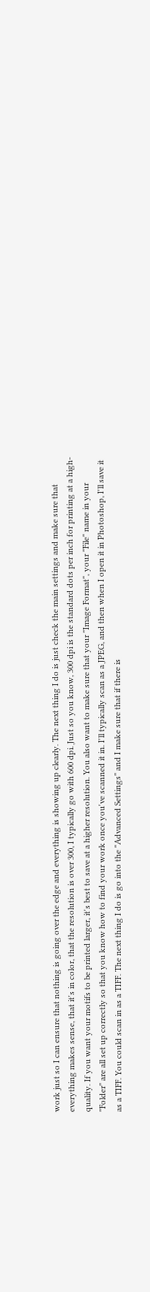work just so I can ensure that nothing is going over the edge and everything is showing up clearly. The next thing I do is just check the main settings and make sure that everything makes sense, that it's in color, that the resolution is over 300, I typically go with 600 dpi. Just so you know, 300 dpi is the standard dots per inch for printing at a high-quality. If you want your motifs to be printed larger, it's best to save at a higher resolution. You also want to make sure that your "Image Format", your "File" name in your "Folder" are all set up correctly so that you know how to find your work once you've scanned it in. I'll typically scan as a JPEG, and then when I open it in Photoshop, I'll save it as a TIFF. You could scan in as a TIFF. The next thing I do is go into the "Advanced Settings" and I make sure that if there is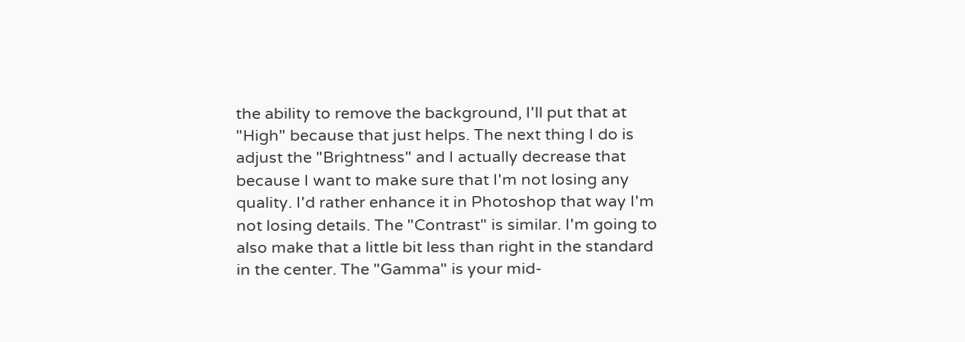the ability to remove the background, I'll put that at "High" because that just helps. The next thing I do is adjust the "Brightness" and I actually decrease that because I want to make sure that I'm not losing any quality. I'd rather enhance it in Photoshop that way I'm not losing details. The "Contrast" is similar. I'm going to also make that a little bit less than right in the standard in the center. The "Gamma" is your mid-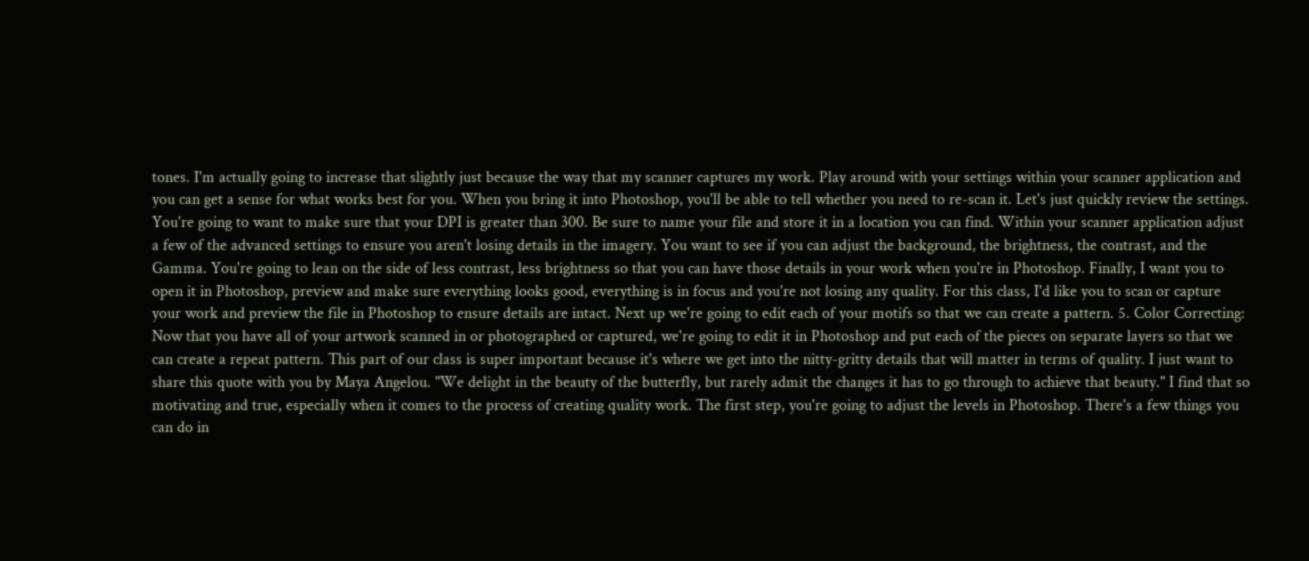tones. I'm actually going to increase that slightly just because the way that my scanner captures my work. Play around with your settings within your scanner application and you can get a sense for what works best for you. When you bring it into Photoshop, you'll be able to tell whether you need to re-scan it. Let's just quickly review the settings. You're going to want to make sure that your DPI is greater than 300. Be sure to name your file and store it in a location you can find. Within your scanner application adjust a few of the advanced settings to ensure you aren't losing details in the imagery. You want to see if you can adjust the background, the brightness, the contrast, and the Gamma. You're going to lean on the side of less contrast, less brightness so that you can have those details in your work when you're in Photoshop. Finally, I want you to open it in Photoshop, preview and make sure everything looks good, everything is in focus and you're not losing any quality. For this class, I'd like you to scan or capture your work and preview the file in Photoshop to ensure details are intact. Next up we're going to edit each of your motifs so that we can create a pattern. 5. Color Correcting: Now that you have all of your artwork scanned in or photographed or captured, we're going to edit it in Photoshop and put each of the pieces on separate layers so that we can create a repeat pattern. This part of our class is super important because it's where we get into the nitty-gritty details that will matter in terms of quality. I just want to share this quote with you by Maya Angelou. "We delight in the beauty of the butterfly, but rarely admit the changes it has to go through to achieve that beauty." I find that so motivating and true, especially when it comes to the process of creating quality work. The first step, you're going to adjust the levels in Photoshop. There's a few things you can do in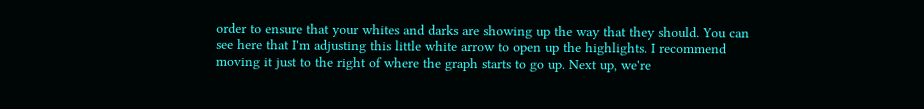order to ensure that your whites and darks are showing up the way that they should. You can see here that I'm adjusting this little white arrow to open up the highlights. I recommend moving it just to the right of where the graph starts to go up. Next up, we're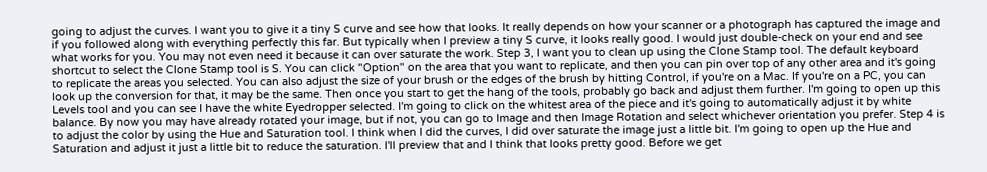going to adjust the curves. I want you to give it a tiny S curve and see how that looks. It really depends on how your scanner or a photograph has captured the image and if you followed along with everything perfectly this far. But typically when I preview a tiny S curve, it looks really good. I would just double-check on your end and see what works for you. You may not even need it because it can over saturate the work. Step 3, I want you to clean up using the Clone Stamp tool. The default keyboard shortcut to select the Clone Stamp tool is S. You can click "Option" on the area that you want to replicate, and then you can pin over top of any other area and it's going to replicate the areas you selected. You can also adjust the size of your brush or the edges of the brush by hitting Control, if you're on a Mac. If you're on a PC, you can look up the conversion for that, it may be the same. Then once you start to get the hang of the tools, probably go back and adjust them further. I'm going to open up this Levels tool and you can see I have the white Eyedropper selected. I'm going to click on the whitest area of the piece and it's going to automatically adjust it by white balance. By now you may have already rotated your image, but if not, you can go to Image and then Image Rotation and select whichever orientation you prefer. Step 4 is to adjust the color by using the Hue and Saturation tool. I think when I did the curves, I did over saturate the image just a little bit. I'm going to open up the Hue and Saturation and adjust it just a little bit to reduce the saturation. I'll preview that and I think that looks pretty good. Before we get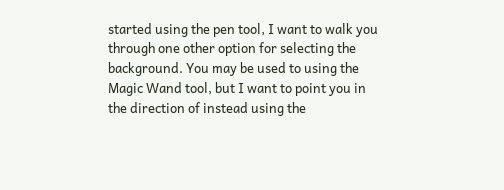started using the pen tool, I want to walk you through one other option for selecting the background. You may be used to using the Magic Wand tool, but I want to point you in the direction of instead using the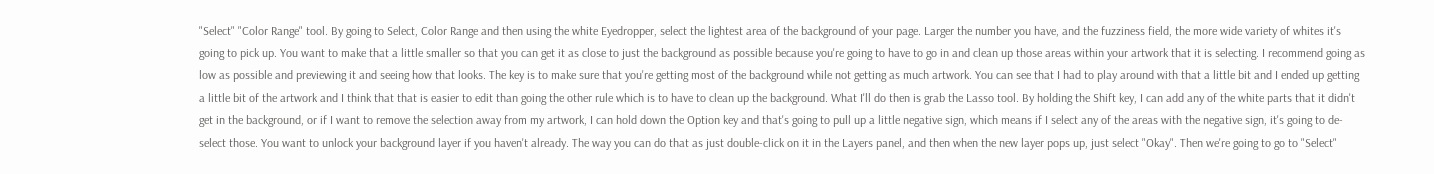"Select" "Color Range" tool. By going to Select, Color Range and then using the white Eyedropper, select the lightest area of the background of your page. Larger the number you have, and the fuzziness field, the more wide variety of whites it's going to pick up. You want to make that a little smaller so that you can get it as close to just the background as possible because you're going to have to go in and clean up those areas within your artwork that it is selecting. I recommend going as low as possible and previewing it and seeing how that looks. The key is to make sure that you're getting most of the background while not getting as much artwork. You can see that I had to play around with that a little bit and I ended up getting a little bit of the artwork and I think that that is easier to edit than going the other rule which is to have to clean up the background. What I'll do then is grab the Lasso tool. By holding the Shift key, I can add any of the white parts that it didn't get in the background, or if I want to remove the selection away from my artwork, I can hold down the Option key and that's going to pull up a little negative sign, which means if I select any of the areas with the negative sign, it's going to de-select those. You want to unlock your background layer if you haven't already. The way you can do that as just double-click on it in the Layers panel, and then when the new layer pops up, just select "Okay". Then we're going to go to "Select"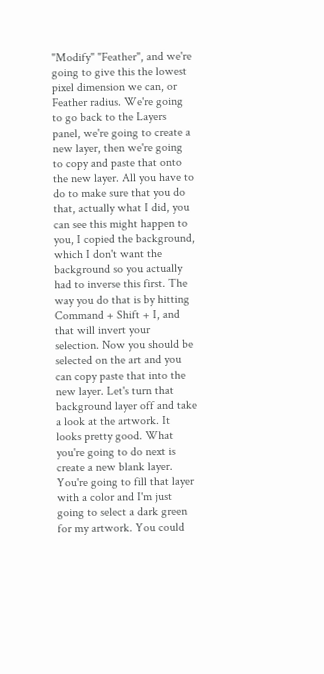"Modify" "Feather", and we're going to give this the lowest pixel dimension we can, or Feather radius. We're going to go back to the Layers panel, we're going to create a new layer, then we're going to copy and paste that onto the new layer. All you have to do to make sure that you do that, actually what I did, you can see this might happen to you, I copied the background, which I don't want the background so you actually had to inverse this first. The way you do that is by hitting Command + Shift + I, and that will invert your selection. Now you should be selected on the art and you can copy paste that into the new layer. Let's turn that background layer off and take a look at the artwork. It looks pretty good. What you're going to do next is create a new blank layer. You're going to fill that layer with a color and I'm just going to select a dark green for my artwork. You could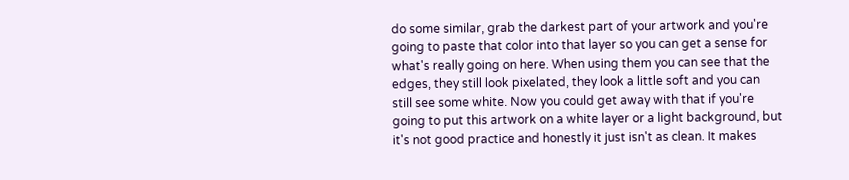do some similar, grab the darkest part of your artwork and you're going to paste that color into that layer so you can get a sense for what's really going on here. When using them you can see that the edges, they still look pixelated, they look a little soft and you can still see some white. Now you could get away with that if you're going to put this artwork on a white layer or a light background, but it's not good practice and honestly it just isn't as clean. It makes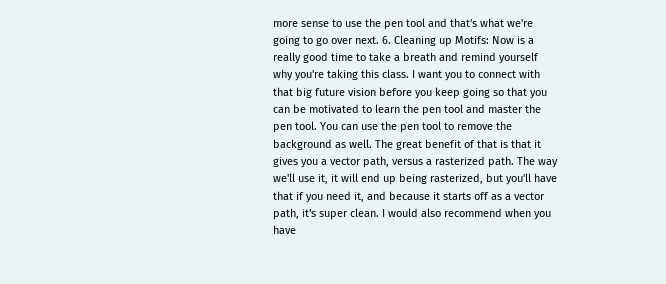more sense to use the pen tool and that's what we're going to go over next. 6. Cleaning up Motifs: Now is a really good time to take a breath and remind yourself why you're taking this class. I want you to connect with that big future vision before you keep going so that you can be motivated to learn the pen tool and master the pen tool. You can use the pen tool to remove the background as well. The great benefit of that is that it gives you a vector path, versus a rasterized path. The way we'll use it, it will end up being rasterized, but you'll have that if you need it, and because it starts off as a vector path, it's super clean. I would also recommend when you have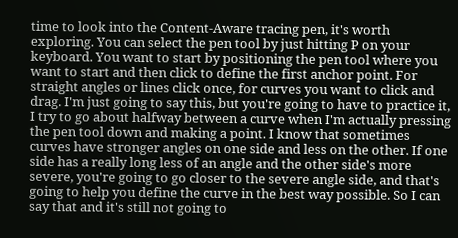time to look into the Content-Aware tracing pen, it's worth exploring. You can select the pen tool by just hitting P on your keyboard. You want to start by positioning the pen tool where you want to start and then click to define the first anchor point. For straight angles or lines click once, for curves you want to click and drag. I'm just going to say this, but you're going to have to practice it, I try to go about halfway between a curve when I'm actually pressing the pen tool down and making a point. I know that sometimes curves have stronger angles on one side and less on the other. If one side has a really long less of an angle and the other side's more severe, you're going to go closer to the severe angle side, and that's going to help you define the curve in the best way possible. So I can say that and it's still not going to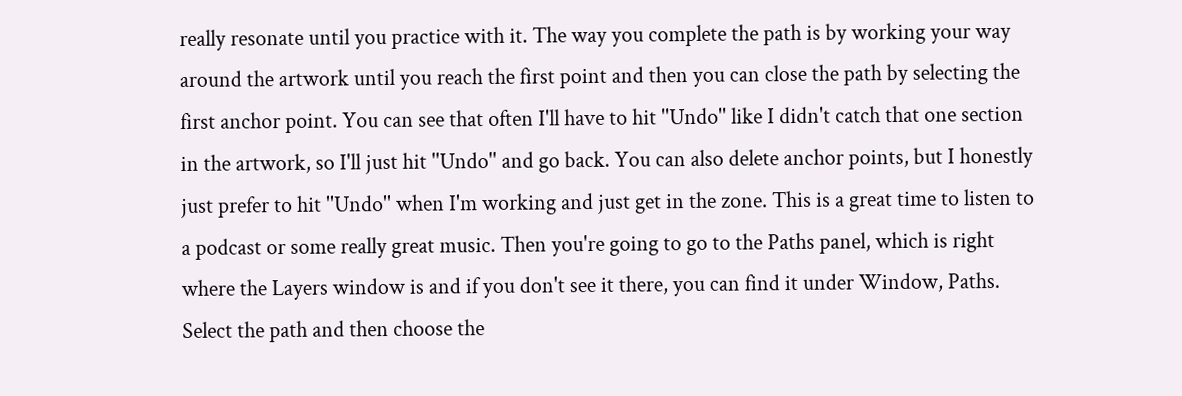really resonate until you practice with it. The way you complete the path is by working your way around the artwork until you reach the first point and then you can close the path by selecting the first anchor point. You can see that often I'll have to hit ''Undo'' like I didn't catch that one section in the artwork, so I'll just hit ''Undo'' and go back. You can also delete anchor points, but I honestly just prefer to hit ''Undo'' when I'm working and just get in the zone. This is a great time to listen to a podcast or some really great music. Then you're going to go to the Paths panel, which is right where the Layers window is and if you don't see it there, you can find it under Window, Paths. Select the path and then choose the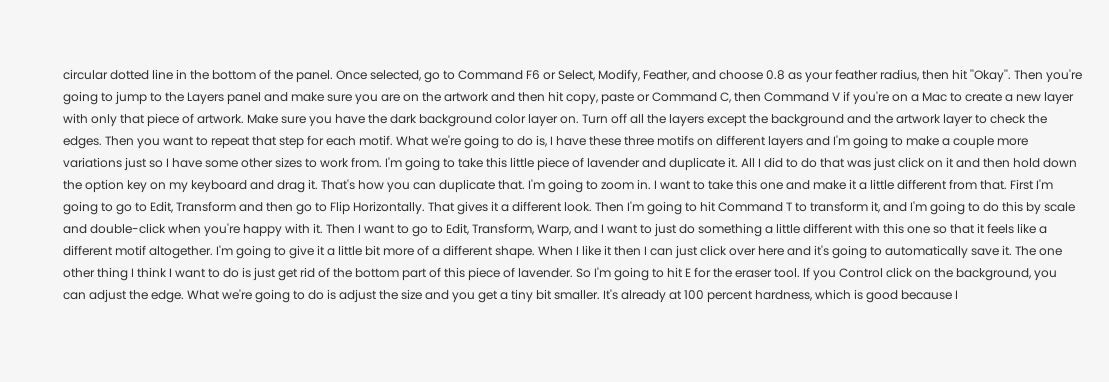circular dotted line in the bottom of the panel. Once selected, go to Command F6 or Select, Modify, Feather, and choose 0.8 as your feather radius, then hit ''Okay''. Then you're going to jump to the Layers panel and make sure you are on the artwork and then hit copy, paste or Command C, then Command V if you're on a Mac to create a new layer with only that piece of artwork. Make sure you have the dark background color layer on. Turn off all the layers except the background and the artwork layer to check the edges. Then you want to repeat that step for each motif. What we're going to do is, I have these three motifs on different layers and I'm going to make a couple more variations just so I have some other sizes to work from. I'm going to take this little piece of lavender and duplicate it. All I did to do that was just click on it and then hold down the option key on my keyboard and drag it. That's how you can duplicate that. I'm going to zoom in. I want to take this one and make it a little different from that. First I'm going to go to Edit, Transform and then go to Flip Horizontally. That gives it a different look. Then I'm going to hit Command T to transform it, and I'm going to do this by scale and double-click when you're happy with it. Then I want to go to Edit, Transform, Warp, and I want to just do something a little different with this one so that it feels like a different motif altogether. I'm going to give it a little bit more of a different shape. When I like it then I can just click over here and it's going to automatically save it. The one other thing I think I want to do is just get rid of the bottom part of this piece of lavender. So I'm going to hit E for the eraser tool. If you Control click on the background, you can adjust the edge. What we're going to do is adjust the size and you get a tiny bit smaller. It's already at 100 percent hardness, which is good because I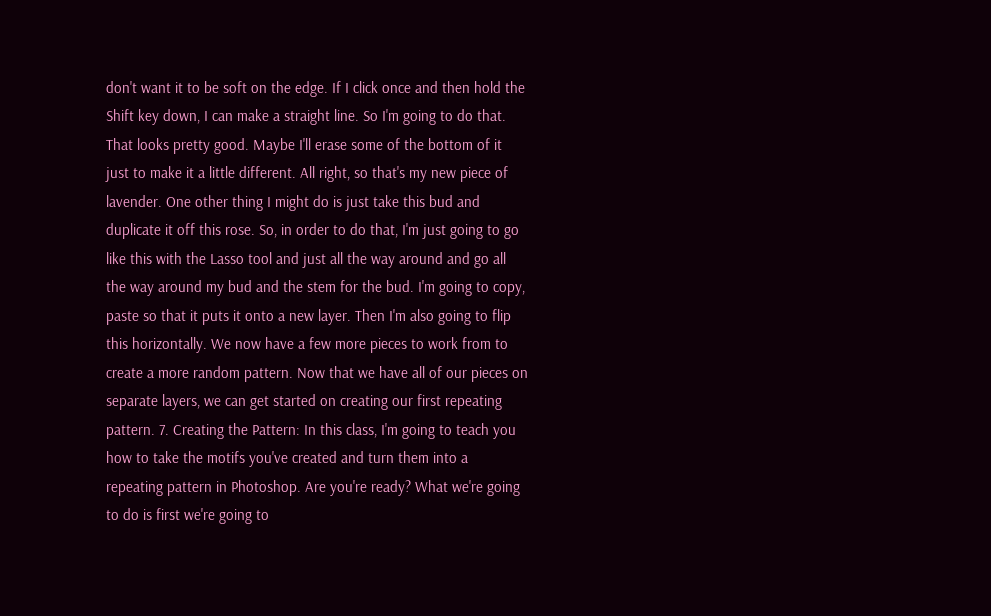don't want it to be soft on the edge. If I click once and then hold the Shift key down, I can make a straight line. So I'm going to do that. That looks pretty good. Maybe I'll erase some of the bottom of it just to make it a little different. All right, so that's my new piece of lavender. One other thing I might do is just take this bud and duplicate it off this rose. So, in order to do that, I'm just going to go like this with the Lasso tool and just all the way around and go all the way around my bud and the stem for the bud. I'm going to copy, paste so that it puts it onto a new layer. Then I'm also going to flip this horizontally. We now have a few more pieces to work from to create a more random pattern. Now that we have all of our pieces on separate layers, we can get started on creating our first repeating pattern. 7. Creating the Pattern: In this class, I'm going to teach you how to take the motifs you've created and turn them into a repeating pattern in Photoshop. Are you're ready? What we're going to do is first we're going to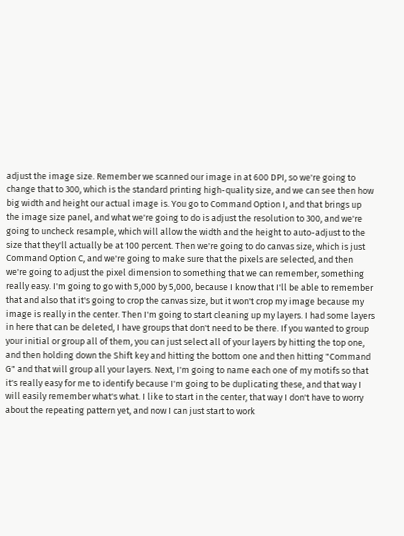adjust the image size. Remember we scanned our image in at 600 DPI, so we're going to change that to 300, which is the standard printing high-quality size, and we can see then how big width and height our actual image is. You go to Command Option I, and that brings up the image size panel, and what we're going to do is adjust the resolution to 300, and we're going to uncheck resample, which will allow the width and the height to auto-adjust to the size that they'll actually be at 100 percent. Then we're going to do canvas size, which is just Command Option C, and we're going to make sure that the pixels are selected, and then we're going to adjust the pixel dimension to something that we can remember, something really easy. I'm going to go with 5,000 by 5,000, because I know that I'll be able to remember that and also that it's going to crop the canvas size, but it won't crop my image because my image is really in the center. Then I'm going to start cleaning up my layers. I had some layers in here that can be deleted, I have groups that don't need to be there. If you wanted to group your initial or group all of them, you can just select all of your layers by hitting the top one, and then holding down the Shift key and hitting the bottom one and then hitting "Command G" and that will group all your layers. Next, I'm going to name each one of my motifs so that it's really easy for me to identify because I'm going to be duplicating these, and that way I will easily remember what's what. I like to start in the center, that way I don't have to worry about the repeating pattern yet, and now I can just start to work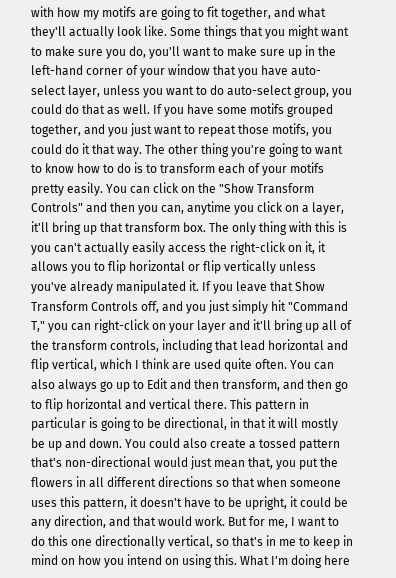with how my motifs are going to fit together, and what they'll actually look like. Some things that you might want to make sure you do, you'll want to make sure up in the left-hand corner of your window that you have auto-select layer, unless you want to do auto-select group, you could do that as well. If you have some motifs grouped together, and you just want to repeat those motifs, you could do it that way. The other thing you're going to want to know how to do is to transform each of your motifs pretty easily. You can click on the "Show Transform Controls" and then you can, anytime you click on a layer, it'll bring up that transform box. The only thing with this is you can't actually easily access the right-click on it, it allows you to flip horizontal or flip vertically unless you've already manipulated it. If you leave that Show Transform Controls off, and you just simply hit "Command T," you can right-click on your layer and it'll bring up all of the transform controls, including that lead horizontal and flip vertical, which I think are used quite often. You can also always go up to Edit and then transform, and then go to flip horizontal and vertical there. This pattern in particular is going to be directional, in that it will mostly be up and down. You could also create a tossed pattern that's non-directional would just mean that, you put the flowers in all different directions so that when someone uses this pattern, it doesn't have to be upright, it could be any direction, and that would work. But for me, I want to do this one directionally vertical, so that's in me to keep in mind on how you intend on using this. What I'm doing here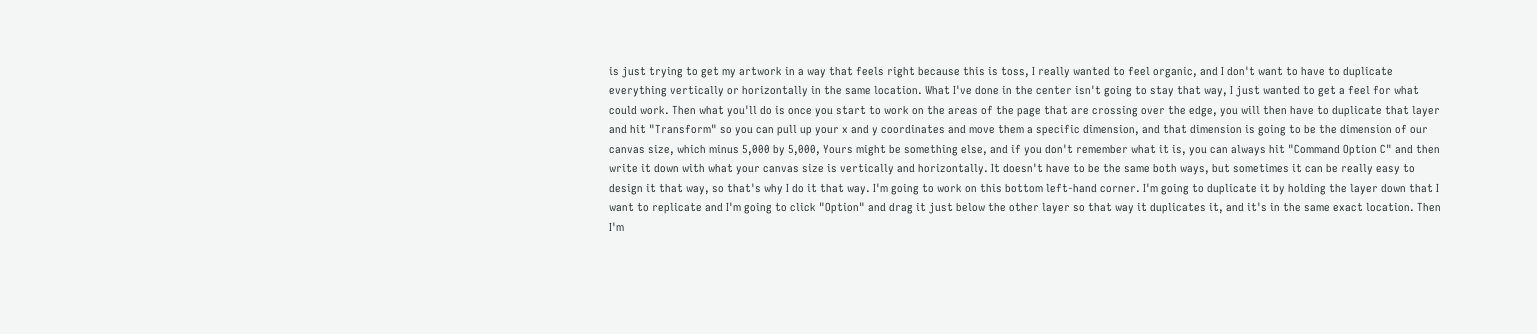is just trying to get my artwork in a way that feels right because this is toss, I really wanted to feel organic, and I don't want to have to duplicate everything vertically or horizontally in the same location. What I've done in the center isn't going to stay that way, I just wanted to get a feel for what could work. Then what you'll do is once you start to work on the areas of the page that are crossing over the edge, you will then have to duplicate that layer and hit "Transform" so you can pull up your x and y coordinates and move them a specific dimension, and that dimension is going to be the dimension of our canvas size, which minus 5,000 by 5,000, Yours might be something else, and if you don't remember what it is, you can always hit "Command Option C" and then write it down with what your canvas size is vertically and horizontally. It doesn't have to be the same both ways, but sometimes it can be really easy to design it that way, so that's why I do it that way. I'm going to work on this bottom left-hand corner. I'm going to duplicate it by holding the layer down that I want to replicate and I'm going to click "Option" and drag it just below the other layer so that way it duplicates it, and it's in the same exact location. Then I'm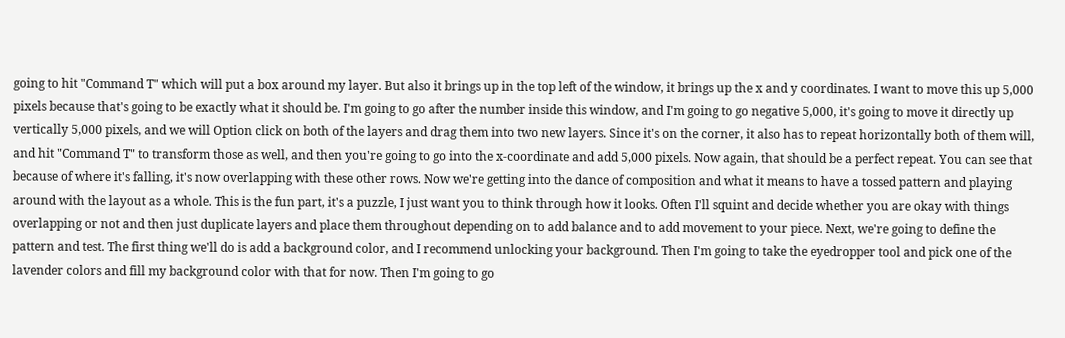going to hit "Command T" which will put a box around my layer. But also it brings up in the top left of the window, it brings up the x and y coordinates. I want to move this up 5,000 pixels because that's going to be exactly what it should be. I'm going to go after the number inside this window, and I'm going to go negative 5,000, it's going to move it directly up vertically 5,000 pixels, and we will Option click on both of the layers and drag them into two new layers. Since it's on the corner, it also has to repeat horizontally both of them will, and hit "Command T" to transform those as well, and then you're going to go into the x-coordinate and add 5,000 pixels. Now again, that should be a perfect repeat. You can see that because of where it's falling, it's now overlapping with these other rows. Now we're getting into the dance of composition and what it means to have a tossed pattern and playing around with the layout as a whole. This is the fun part, it's a puzzle, I just want you to think through how it looks. Often I'll squint and decide whether you are okay with things overlapping or not and then just duplicate layers and place them throughout depending on to add balance and to add movement to your piece. Next, we're going to define the pattern and test. The first thing we'll do is add a background color, and I recommend unlocking your background. Then I'm going to take the eyedropper tool and pick one of the lavender colors and fill my background color with that for now. Then I'm going to go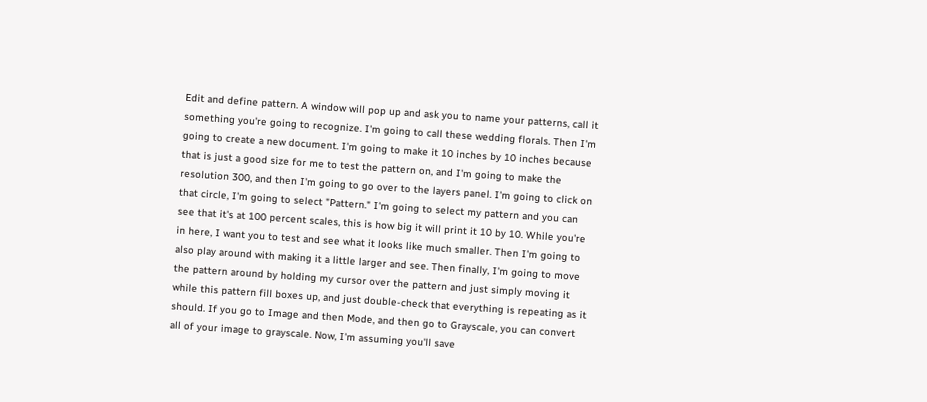Edit and define pattern. A window will pop up and ask you to name your patterns, call it something you're going to recognize. I'm going to call these wedding florals. Then I'm going to create a new document. I'm going to make it 10 inches by 10 inches because that is just a good size for me to test the pattern on, and I'm going to make the resolution 300, and then I'm going to go over to the layers panel. I'm going to click on that circle, I'm going to select "Pattern." I'm going to select my pattern and you can see that it's at 100 percent scales, this is how big it will print it 10 by 10. While you're in here, I want you to test and see what it looks like much smaller. Then I'm going to also play around with making it a little larger and see. Then finally, I'm going to move the pattern around by holding my cursor over the pattern and just simply moving it while this pattern fill boxes up, and just double-check that everything is repeating as it should. If you go to Image and then Mode, and then go to Grayscale, you can convert all of your image to grayscale. Now, I'm assuming you'll save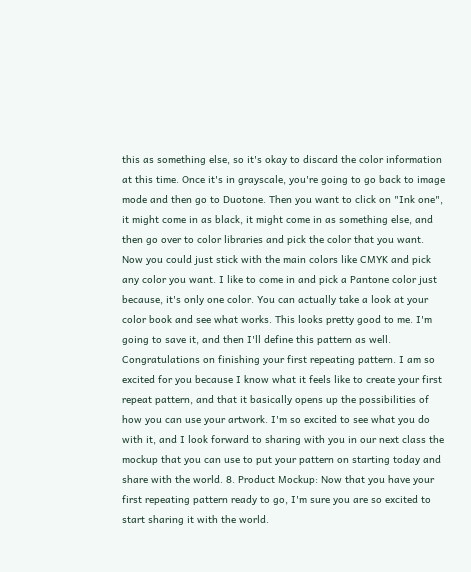this as something else, so it's okay to discard the color information at this time. Once it's in grayscale, you're going to go back to image mode and then go to Duotone. Then you want to click on "Ink one", it might come in as black, it might come in as something else, and then go over to color libraries and pick the color that you want. Now you could just stick with the main colors like CMYK and pick any color you want. I like to come in and pick a Pantone color just because, it's only one color. You can actually take a look at your color book and see what works. This looks pretty good to me. I'm going to save it, and then I'll define this pattern as well. Congratulations on finishing your first repeating pattern. I am so excited for you because I know what it feels like to create your first repeat pattern, and that it basically opens up the possibilities of how you can use your artwork. I'm so excited to see what you do with it, and I look forward to sharing with you in our next class the mockup that you can use to put your pattern on starting today and share with the world. 8. Product Mockup: Now that you have your first repeating pattern ready to go, I'm sure you are so excited to start sharing it with the world.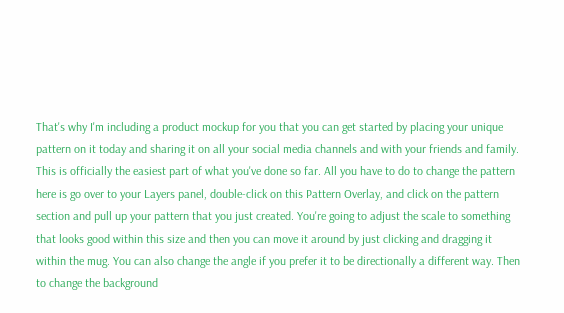That's why I'm including a product mockup for you that you can get started by placing your unique pattern on it today and sharing it on all your social media channels and with your friends and family. This is officially the easiest part of what you've done so far. All you have to do to change the pattern here is go over to your Layers panel, double-click on this Pattern Overlay, and click on the pattern section and pull up your pattern that you just created. You're going to adjust the scale to something that looks good within this size and then you can move it around by just clicking and dragging it within the mug. You can also change the angle if you prefer it to be directionally a different way. Then to change the background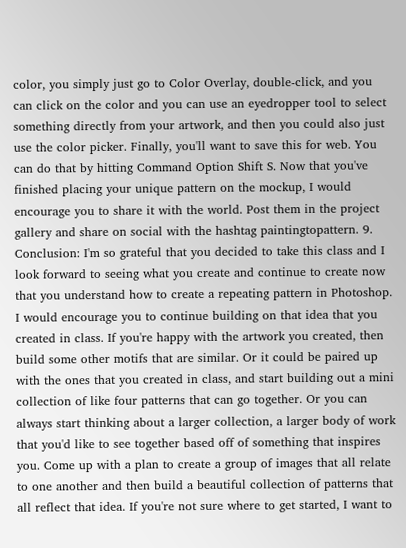color, you simply just go to Color Overlay, double-click, and you can click on the color and you can use an eyedropper tool to select something directly from your artwork, and then you could also just use the color picker. Finally, you'll want to save this for web. You can do that by hitting Command Option Shift S. Now that you've finished placing your unique pattern on the mockup, I would encourage you to share it with the world. Post them in the project gallery and share on social with the hashtag paintingtopattern. 9. Conclusion: I'm so grateful that you decided to take this class and I look forward to seeing what you create and continue to create now that you understand how to create a repeating pattern in Photoshop. I would encourage you to continue building on that idea that you created in class. If you're happy with the artwork you created, then build some other motifs that are similar. Or it could be paired up with the ones that you created in class, and start building out a mini collection of like four patterns that can go together. Or you can always start thinking about a larger collection, a larger body of work that you'd like to see together based off of something that inspires you. Come up with a plan to create a group of images that all relate to one another and then build a beautiful collection of patterns that all reflect that idea. If you're not sure where to get started, I want to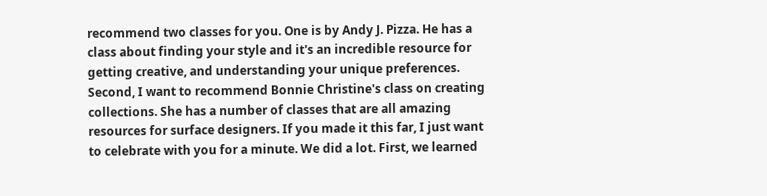recommend two classes for you. One is by Andy J. Pizza. He has a class about finding your style and it's an incredible resource for getting creative, and understanding your unique preferences. Second, I want to recommend Bonnie Christine's class on creating collections. She has a number of classes that are all amazing resources for surface designers. If you made it this far, I just want to celebrate with you for a minute. We did a lot. First, we learned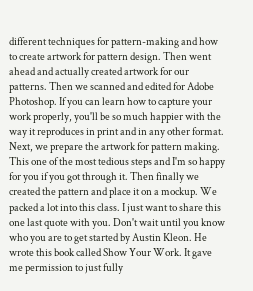different techniques for pattern-making and how to create artwork for pattern design. Then went ahead and actually created artwork for our patterns. Then we scanned and edited for Adobe Photoshop. If you can learn how to capture your work properly, you'll be so much happier with the way it reproduces in print and in any other format. Next, we prepare the artwork for pattern making. This one of the most tedious steps and I'm so happy for you if you got through it. Then finally we created the pattern and place it on a mockup. We packed a lot into this class. I just want to share this one last quote with you. Don't wait until you know who you are to get started by Austin Kleon. He wrote this book called Show Your Work. It gave me permission to just fully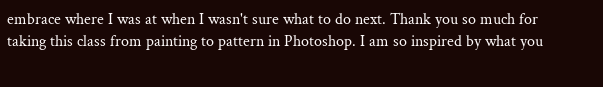embrace where I was at when I wasn't sure what to do next. Thank you so much for taking this class from painting to pattern in Photoshop. I am so inspired by what you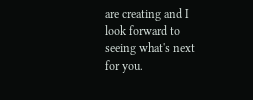are creating and I look forward to seeing what's next for you.